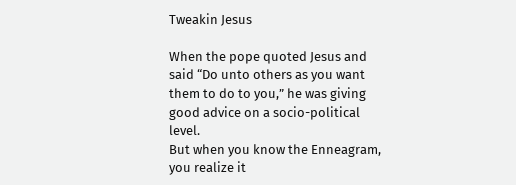Tweakin Jesus

When the pope quoted Jesus and said “Do unto others as you want them to do to you,” he was giving good advice on a socio-political level.
But when you know the Enneagram, you realize it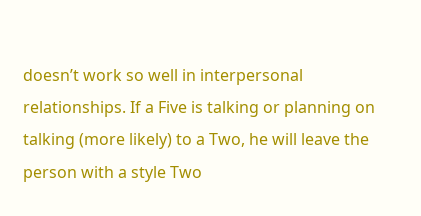doesn’t work so well in interpersonal relationships. If a Five is talking or planning on talking (more likely) to a Two, he will leave the person with a style Two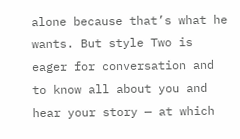alone because that’s what he wants. But style Two is eager for conversation and to know all about you and hear your story — at which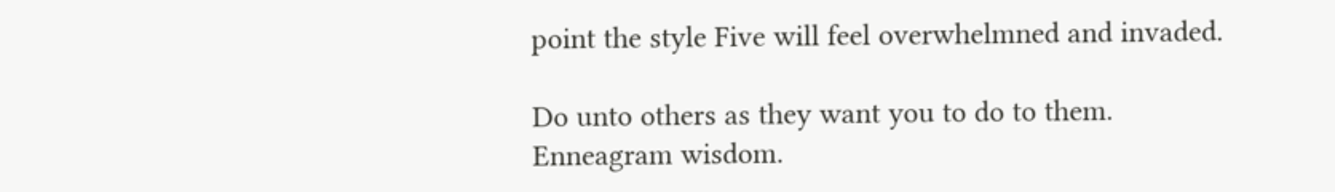point the style Five will feel overwhelmned and invaded.

Do unto others as they want you to do to them.
Enneagram wisdom.